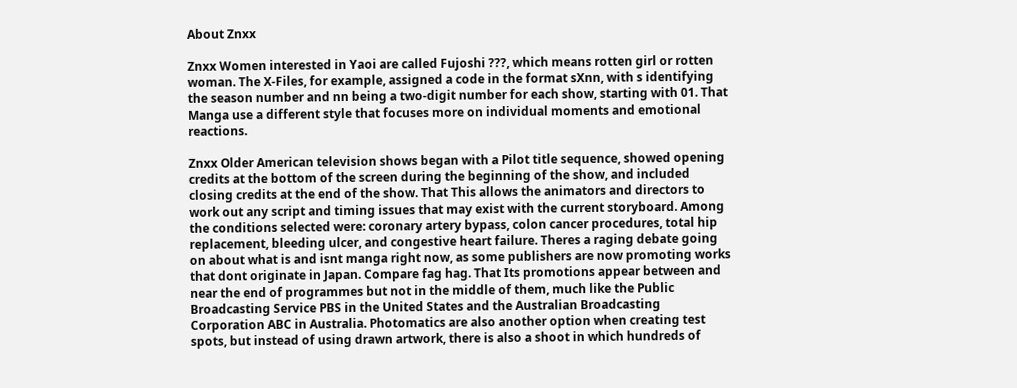About Znxx

Znxx Women interested in Yaoi are called Fujoshi ???, which means rotten girl or rotten woman. The X-Files, for example, assigned a code in the format sXnn, with s identifying the season number and nn being a two-digit number for each show, starting with 01. That Manga use a different style that focuses more on individual moments and emotional reactions.

Znxx Older American television shows began with a Pilot title sequence, showed opening credits at the bottom of the screen during the beginning of the show, and included closing credits at the end of the show. That This allows the animators and directors to work out any script and timing issues that may exist with the current storyboard. Among the conditions selected were: coronary artery bypass, colon cancer procedures, total hip replacement, bleeding ulcer, and congestive heart failure. Theres a raging debate going on about what is and isnt manga right now, as some publishers are now promoting works that dont originate in Japan. Compare fag hag. That Its promotions appear between and near the end of programmes but not in the middle of them, much like the Public Broadcasting Service PBS in the United States and the Australian Broadcasting Corporation ABC in Australia. Photomatics are also another option when creating test spots, but instead of using drawn artwork, there is also a shoot in which hundreds of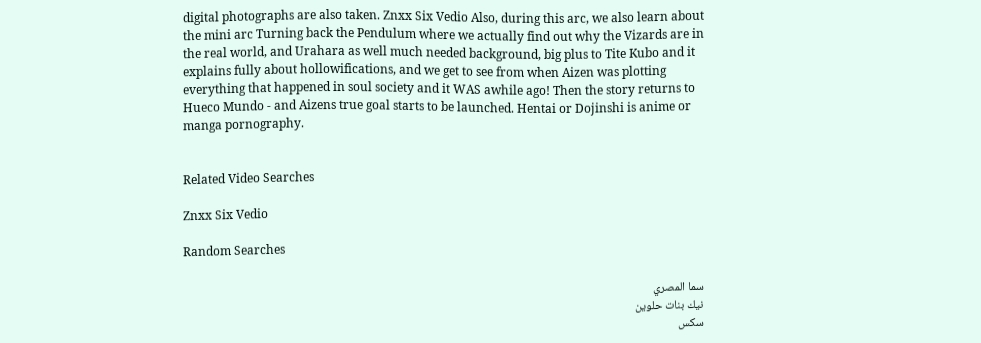digital photographs are also taken. Znxx Six Vedio Also, during this arc, we also learn about the mini arc Turning back the Pendulum where we actually find out why the Vizards are in the real world, and Urahara as well much needed background, big plus to Tite Kubo and it explains fully about hollowifications, and we get to see from when Aizen was plotting everything that happened in soul society and it WAS awhile ago! Then the story returns to Hueco Mundo - and Aizens true goal starts to be launched. Hentai or Dojinshi is anime or manga pornography.


Related Video Searches

Znxx Six Vedio

Random Searches

سما المصري
نيك بنات حلوين
سكس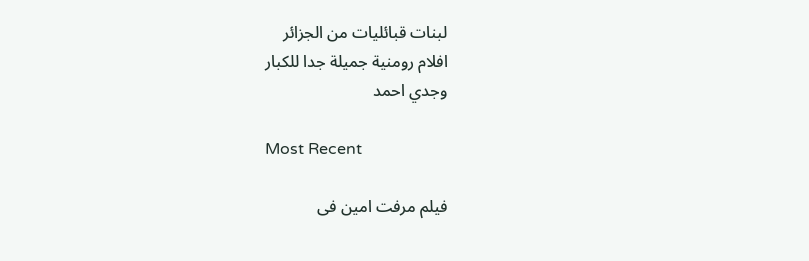لبنات قبائليات من الجزائر
افلام رومنية جميلة جدا للكبار
وجدي احمد

Most Recent

فيلم مرفت امين فى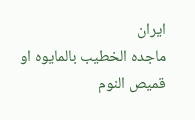ايران
ماجده الخطيب بالمايوه او قميص النوم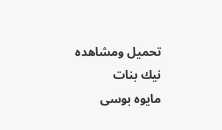تحميل ومشاهده نيك بنات
مايوه بوسى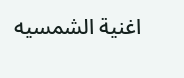اغنية الشمسيه